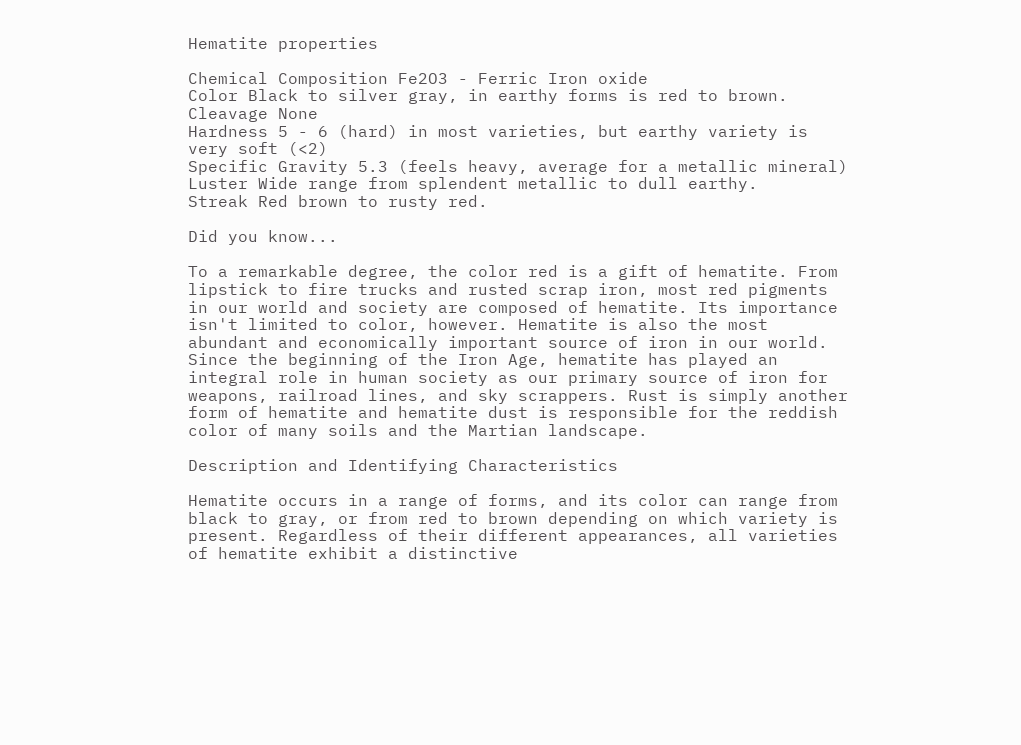Hematite properties

Chemical Composition Fe2O3 - Ferric Iron oxide
Color Black to silver gray, in earthy forms is red to brown.
Cleavage None
Hardness 5 - 6 (hard) in most varieties, but earthy variety is very soft (<2)
Specific Gravity 5.3 (feels heavy, average for a metallic mineral)
Luster Wide range from splendent metallic to dull earthy.
Streak Red brown to rusty red.

Did you know...

To a remarkable degree, the color red is a gift of hematite. From lipstick to fire trucks and rusted scrap iron, most red pigments in our world and society are composed of hematite. Its importance isn't limited to color, however. Hematite is also the most abundant and economically important source of iron in our world. Since the beginning of the Iron Age, hematite has played an integral role in human society as our primary source of iron for weapons, railroad lines, and sky scrappers. Rust is simply another form of hematite and hematite dust is responsible for the reddish color of many soils and the Martian landscape.

Description and Identifying Characteristics

Hematite occurs in a range of forms, and its color can range from black to gray, or from red to brown depending on which variety is present. Regardless of their different appearances, all varieties of hematite exhibit a distinctive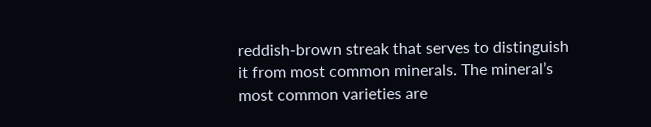reddish-brown streak that serves to distinguish it from most common minerals. The mineral’s most common varieties are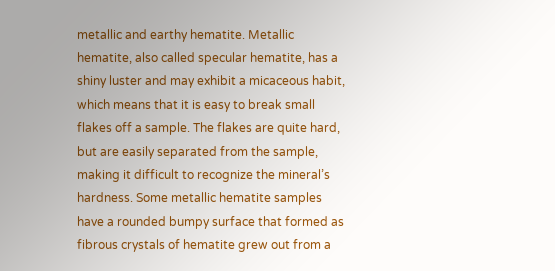metallic and earthy hematite. Metallic hematite, also called specular hematite, has a shiny luster and may exhibit a micaceous habit, which means that it is easy to break small flakes off a sample. The flakes are quite hard, but are easily separated from the sample, making it difficult to recognize the mineral’s hardness. Some metallic hematite samples have a rounded bumpy surface that formed as fibrous crystals of hematite grew out from a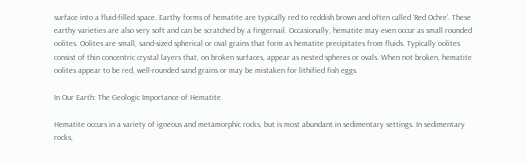surface into a fluid-filled space. Earthy forms of hematite are typically red to reddish brown and often called ‘Red Ochre’. These earthy varieties are also very soft and can be scratched by a fingernail. Occasionally, hematite may even occur as small rounded oolites. Oolites are small, sand-sized spherical or oval grains that form as hematite precipitates from fluids. Typically oolites consist of thin concentric crystal layers that, on broken surfaces, appear as nested spheres or ovals. When not broken, hematite oolites appear to be red, well-rounded sand grains or may be mistaken for lithified fish eggs.

In Our Earth: The Geologic Importance of Hematite

Hematite occurs in a variety of igneous and metamorphic rocks, but is most abundant in sedimentary settings. In sedimentary rocks,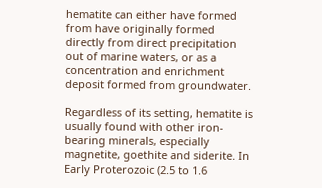hematite can either have formed from have originally formed directly from direct precipitation out of marine waters, or as a concentration and enrichment deposit formed from groundwater.

Regardless of its setting, hematite is usually found with other iron-bearing minerals, especially magnetite, goethite and siderite. In Early Proterozoic (2.5 to 1.6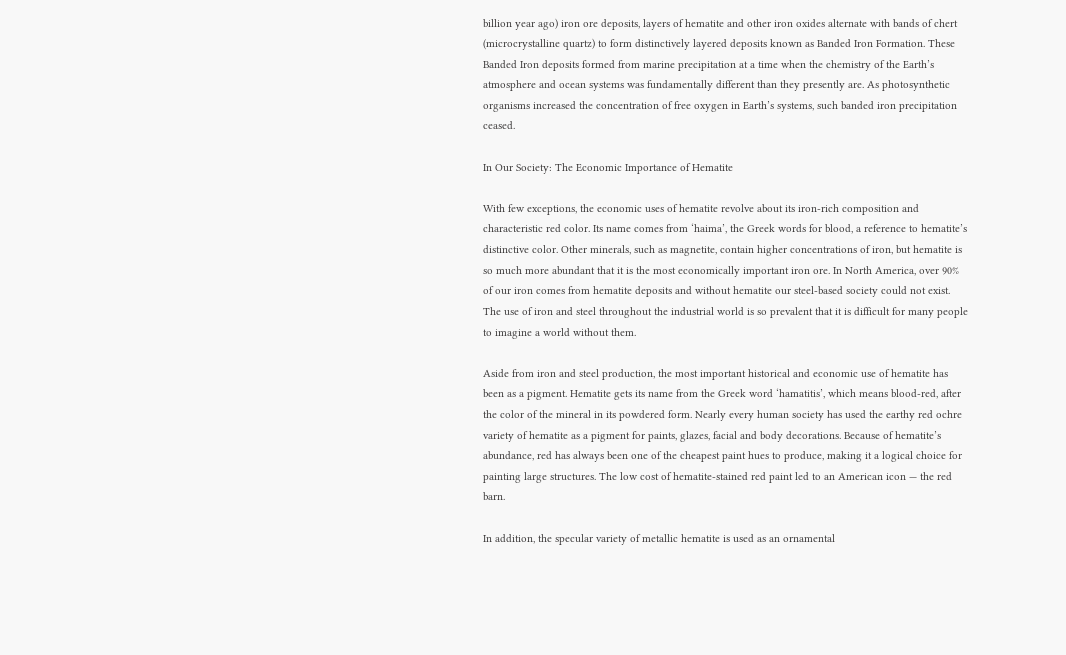billion year ago) iron ore deposits, layers of hematite and other iron oxides alternate with bands of chert (microcrystalline quartz) to form distinctively layered deposits known as Banded Iron Formation. These Banded Iron deposits formed from marine precipitation at a time when the chemistry of the Earth’s atmosphere and ocean systems was fundamentally different than they presently are. As photosynthetic organisms increased the concentration of free oxygen in Earth’s systems, such banded iron precipitation ceased.

In Our Society: The Economic Importance of Hematite

With few exceptions, the economic uses of hematite revolve about its iron-rich composition and characteristic red color. Its name comes from ‘haima’, the Greek words for blood, a reference to hematite’s distinctive color. Other minerals, such as magnetite, contain higher concentrations of iron, but hematite is so much more abundant that it is the most economically important iron ore. In North America, over 90% of our iron comes from hematite deposits and without hematite our steel-based society could not exist. The use of iron and steel throughout the industrial world is so prevalent that it is difficult for many people to imagine a world without them.

Aside from iron and steel production, the most important historical and economic use of hematite has been as a pigment. Hematite gets its name from the Greek word ‘hamatitis’, which means blood-red, after the color of the mineral in its powdered form. Nearly every human society has used the earthy red ochre variety of hematite as a pigment for paints, glazes, facial and body decorations. Because of hematite’s abundance, red has always been one of the cheapest paint hues to produce, making it a logical choice for painting large structures. The low cost of hematite-stained red paint led to an American icon — the red barn.

In addition, the specular variety of metallic hematite is used as an ornamental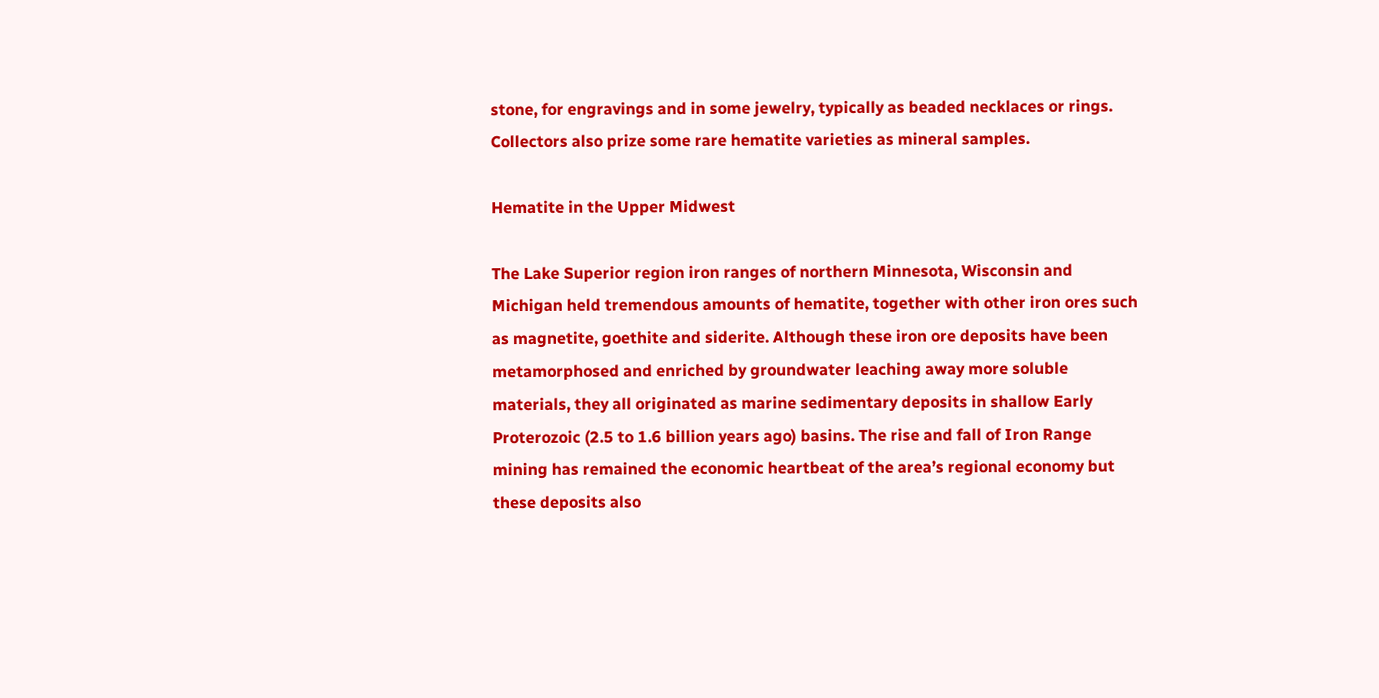stone, for engravings and in some jewelry, typically as beaded necklaces or rings. Collectors also prize some rare hematite varieties as mineral samples.

Hematite in the Upper Midwest

The Lake Superior region iron ranges of northern Minnesota, Wisconsin and Michigan held tremendous amounts of hematite, together with other iron ores such as magnetite, goethite and siderite. Although these iron ore deposits have been metamorphosed and enriched by groundwater leaching away more soluble materials, they all originated as marine sedimentary deposits in shallow Early Proterozoic (2.5 to 1.6 billion years ago) basins. The rise and fall of Iron Range mining has remained the economic heartbeat of the area’s regional economy but these deposits also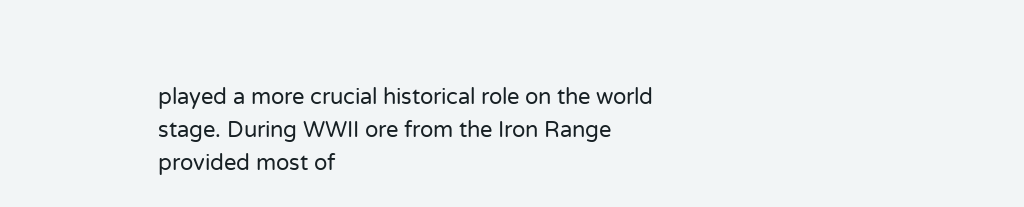played a more crucial historical role on the world stage. During WWII ore from the Iron Range provided most of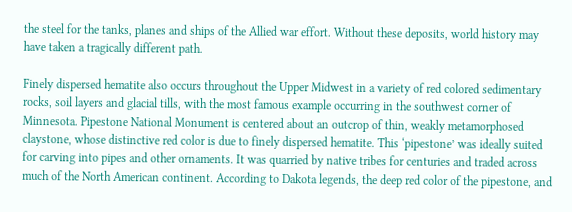the steel for the tanks, planes and ships of the Allied war effort. Without these deposits, world history may have taken a tragically different path.

Finely dispersed hematite also occurs throughout the Upper Midwest in a variety of red colored sedimentary rocks, soil layers and glacial tills, with the most famous example occurring in the southwest corner of Minnesota. Pipestone National Monument is centered about an outcrop of thin, weakly metamorphosed claystone, whose distinctive red color is due to finely dispersed hematite. This ‘pipestone’ was ideally suited for carving into pipes and other ornaments. It was quarried by native tribes for centuries and traded across much of the North American continent. According to Dakota legends, the deep red color of the pipestone, and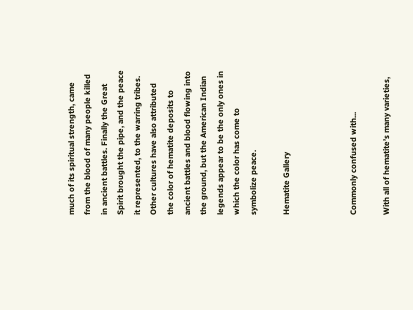much of its spiritual strength, came from the blood of many people killed in ancient battles. Finally the Great Spirit brought the pipe, and the peace it represented, to the warring tribes. Other cultures have also attributed the color of hematite deposits to ancient battles and blood flowing into the ground, but the American Indian legends appear to be the only ones in which the color has come to symbolize peace.

Hematite Gallery



Commonly confused with...

With all of hematite’s many varieties,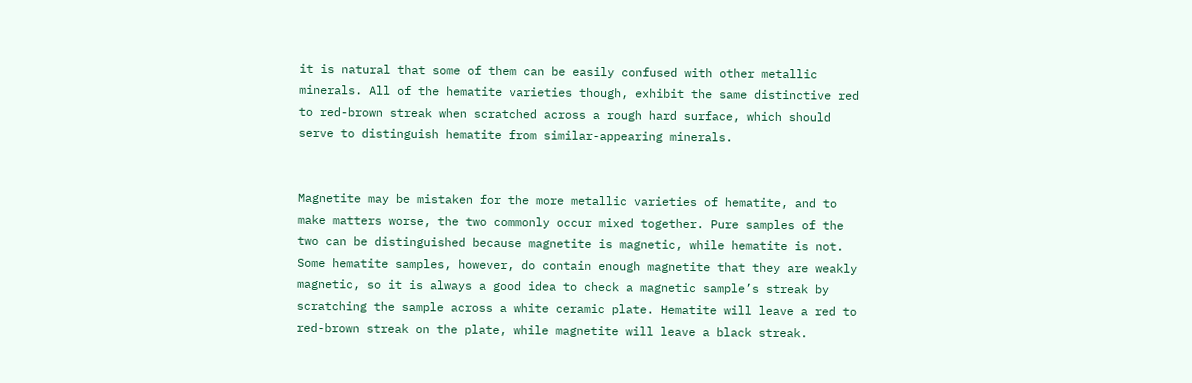it is natural that some of them can be easily confused with other metallic minerals. All of the hematite varieties though, exhibit the same distinctive red to red-brown streak when scratched across a rough hard surface, which should serve to distinguish hematite from similar-appearing minerals.


Magnetite may be mistaken for the more metallic varieties of hematite, and to make matters worse, the two commonly occur mixed together. Pure samples of the two can be distinguished because magnetite is magnetic, while hematite is not.  Some hematite samples, however, do contain enough magnetite that they are weakly magnetic, so it is always a good idea to check a magnetic sample’s streak by scratching the sample across a white ceramic plate. Hematite will leave a red to red-brown streak on the plate, while magnetite will leave a black streak.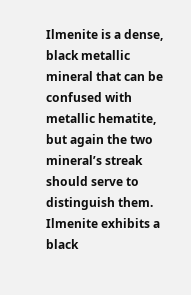Ilmenite is a dense, black metallic mineral that can be confused with metallic hematite, but again the two mineral’s streak should serve to distinguish them. Ilmenite exhibits a black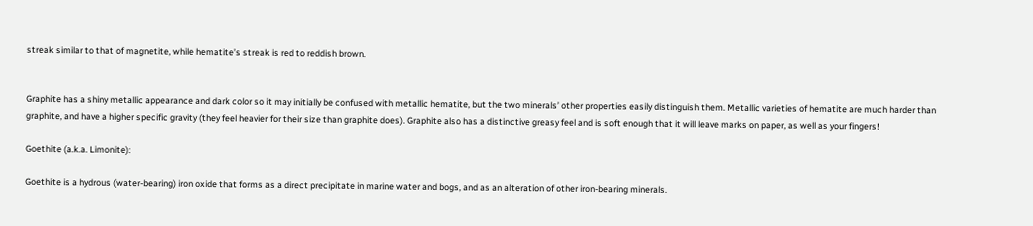streak similar to that of magnetite, while hematite’s streak is red to reddish brown.


Graphite has a shiny metallic appearance and dark color so it may initially be confused with metallic hematite, but the two minerals’ other properties easily distinguish them. Metallic varieties of hematite are much harder than graphite, and have a higher specific gravity (they feel heavier for their size than graphite does). Graphite also has a distinctive greasy feel and is soft enough that it will leave marks on paper, as well as your fingers!

Goethite (a.k.a. Limonite):

Goethite is a hydrous (water-bearing) iron oxide that forms as a direct precipitate in marine water and bogs, and as an alteration of other iron-bearing minerals.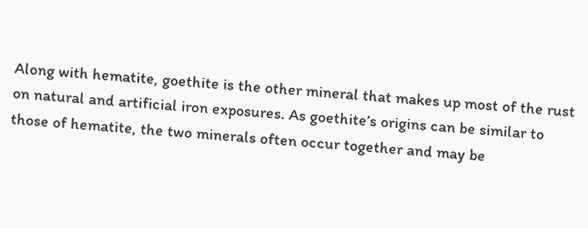Along with hematite, goethite is the other mineral that makes up most of the rust on natural and artificial iron exposures. As goethite’s origins can be similar to those of hematite, the two minerals often occur together and may be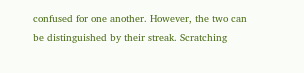confused for one another. However, the two can be distinguished by their streak. Scratching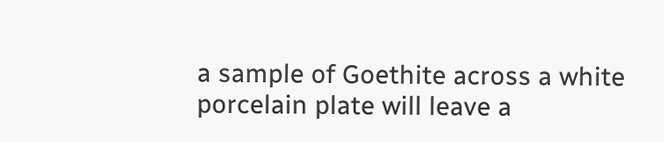a sample of Goethite across a white porcelain plate will leave a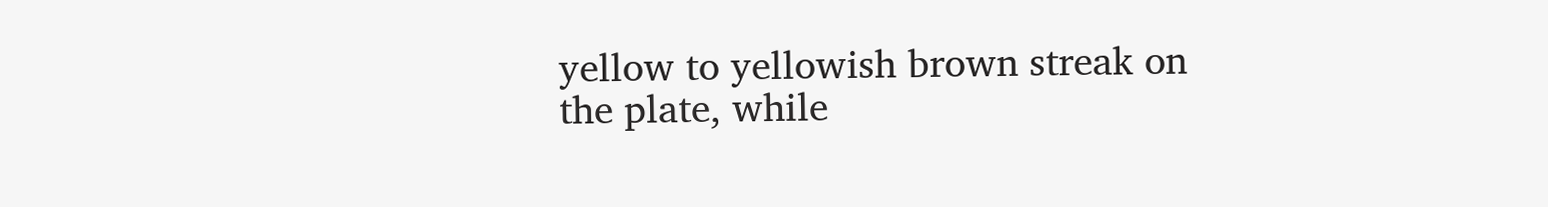yellow to yellowish brown streak on the plate, while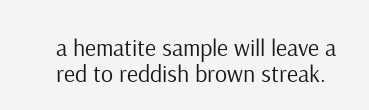a hematite sample will leave a red to reddish brown streak.